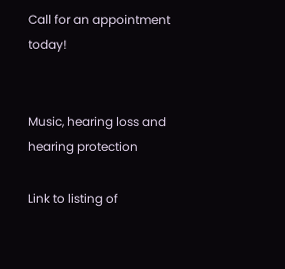Call for an appointment today!


Music, hearing loss and hearing protection

Link to listing of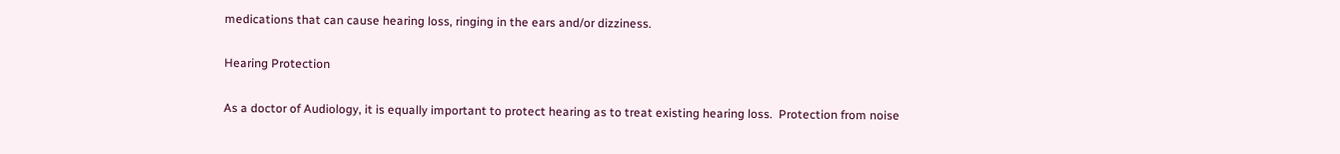medications that can cause hearing loss, ringing in the ears and/or dizziness.

Hearing Protection

As a doctor of Audiology, it is equally important to protect hearing as to treat existing hearing loss.  Protection from noise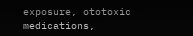exposure, ototoxic medications,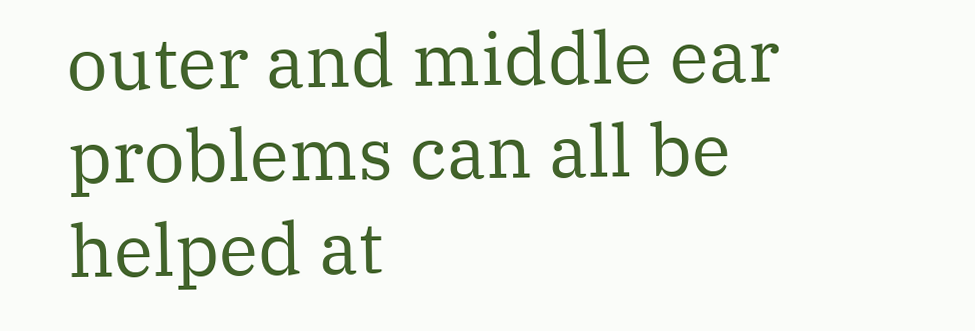outer and middle ear problems can all be helped at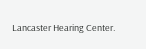Lancaster Hearing Center.